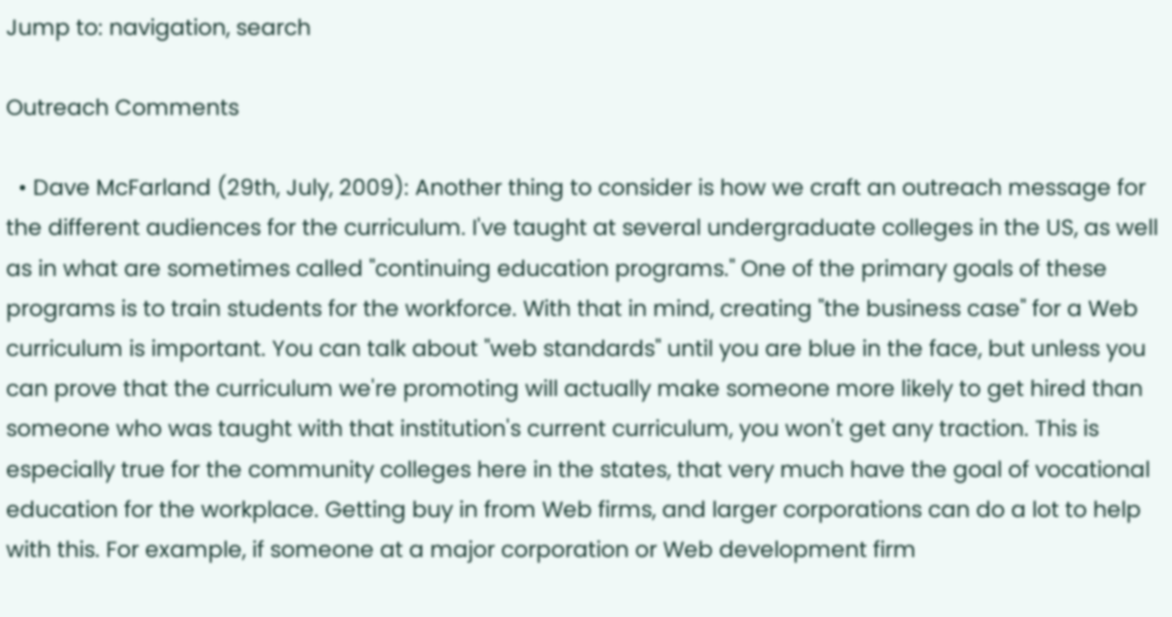Jump to: navigation, search

Outreach Comments

  • Dave McFarland (29th, July, 2009): Another thing to consider is how we craft an outreach message for the different audiences for the curriculum. I've taught at several undergraduate colleges in the US, as well as in what are sometimes called "continuing education programs." One of the primary goals of these programs is to train students for the workforce. With that in mind, creating "the business case" for a Web curriculum is important. You can talk about "web standards" until you are blue in the face, but unless you can prove that the curriculum we're promoting will actually make someone more likely to get hired than someone who was taught with that institution's current curriculum, you won't get any traction. This is especially true for the community colleges here in the states, that very much have the goal of vocational education for the workplace. Getting buy in from Web firms, and larger corporations can do a lot to help with this. For example, if someone at a major corporation or Web development firm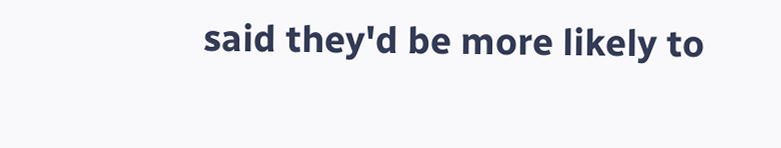said they'd be more likely to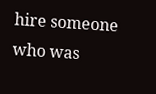hire someone who was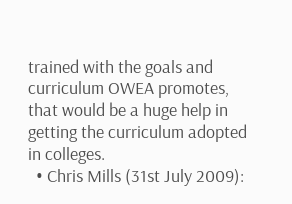trained with the goals and curriculum OWEA promotes, that would be a huge help in getting the curriculum adopted in colleges.
  • Chris Mills (31st July 2009):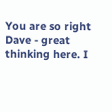You are so right Dave - great thinking here. I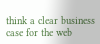think a clear business case for the web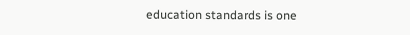education standards is one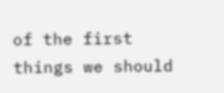of the first things we should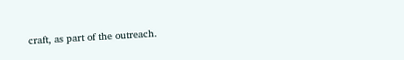craft, as part of the outreach.